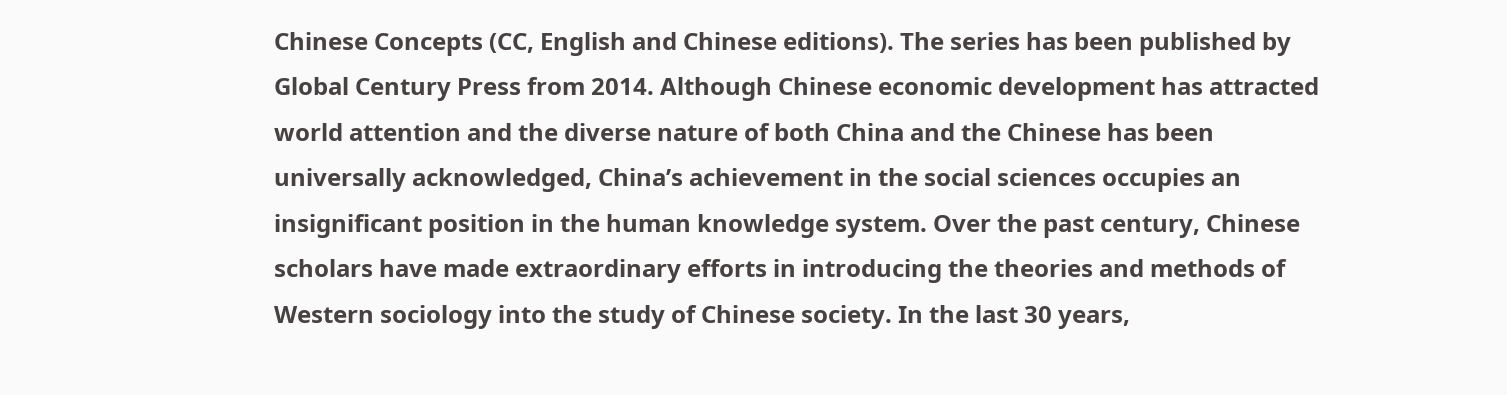Chinese Concepts (CC, English and Chinese editions). The series has been published by Global Century Press from 2014. Although Chinese economic development has attracted world attention and the diverse nature of both China and the Chinese has been universally acknowledged, China’s achievement in the social sciences occupies an insignificant position in the human knowledge system. Over the past century, Chinese scholars have made extraordinary efforts in introducing the theories and methods of Western sociology into the study of Chinese society. In the last 30 years,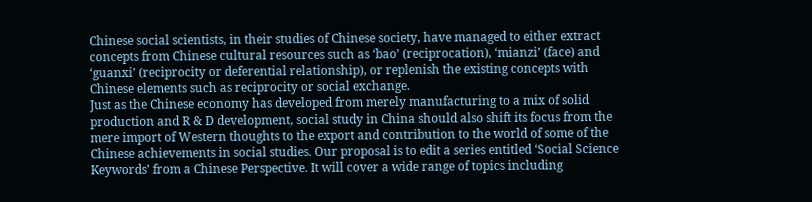Chinese social scientists, in their studies of Chinese society, have managed to either extract concepts from Chinese cultural resources such as ‘bao’ (reciprocation), ‘mianzi’ (face) and ‘guanxi’ (reciprocity or deferential relationship), or replenish the existing concepts with Chinese elements such as reciprocity or social exchange.
Just as the Chinese economy has developed from merely manufacturing to a mix of solid production and R & D development, social study in China should also shift its focus from the mere import of Western thoughts to the export and contribution to the world of some of the Chinese achievements in social studies. Our proposal is to edit a series entitled ‘Social Science Keywords’ from a Chinese Perspective. It will cover a wide range of topics including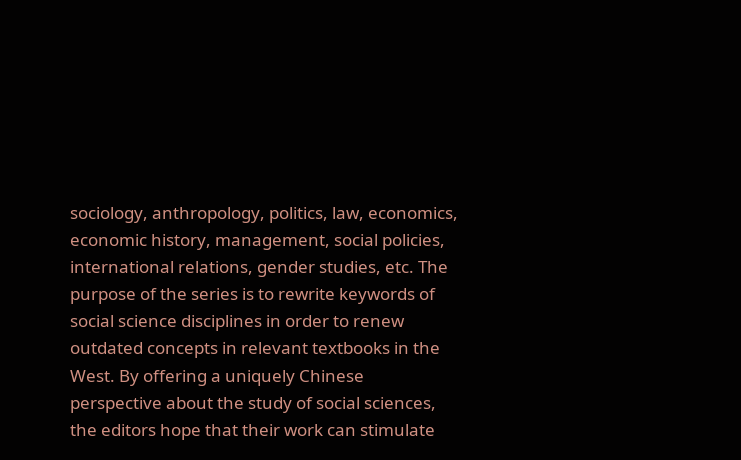sociology, anthropology, politics, law, economics, economic history, management, social policies, international relations, gender studies, etc. The purpose of the series is to rewrite keywords of social science disciplines in order to renew outdated concepts in relevant textbooks in the West. By offering a uniquely Chinese perspective about the study of social sciences, the editors hope that their work can stimulate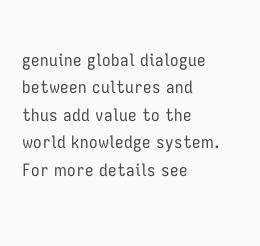genuine global dialogue between cultures and thus add value to the world knowledge system. For more details see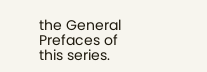the General Prefaces of this series.